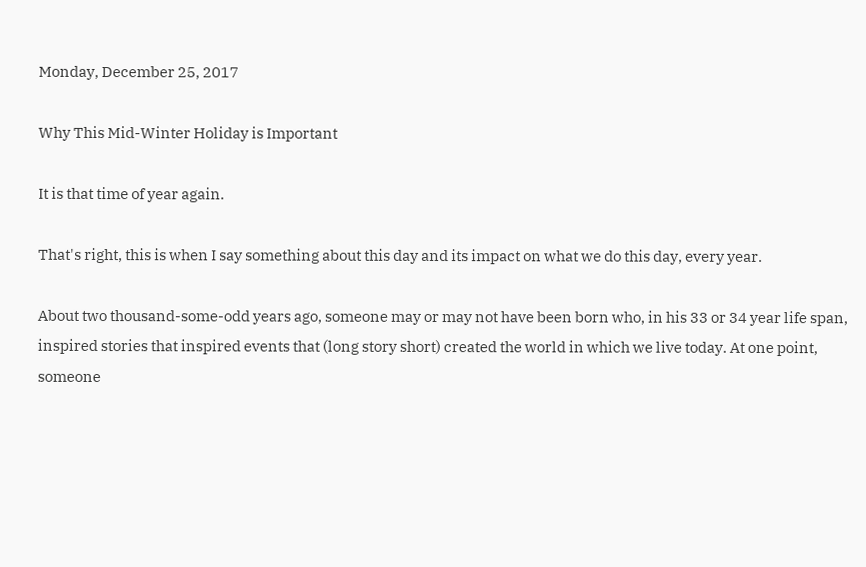Monday, December 25, 2017

Why This Mid-Winter Holiday is Important

It is that time of year again.

That's right, this is when I say something about this day and its impact on what we do this day, every year.

About two thousand-some-odd years ago, someone may or may not have been born who, in his 33 or 34 year life span, inspired stories that inspired events that (long story short) created the world in which we live today. At one point, someone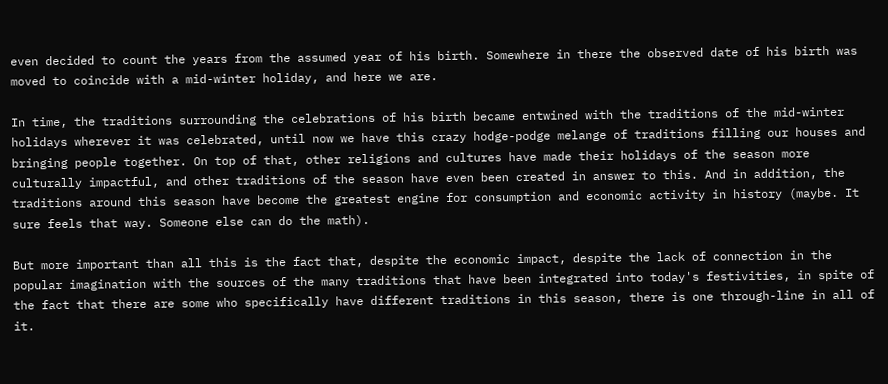even decided to count the years from the assumed year of his birth. Somewhere in there the observed date of his birth was moved to coincide with a mid-winter holiday, and here we are.

In time, the traditions surrounding the celebrations of his birth became entwined with the traditions of the mid-winter holidays wherever it was celebrated, until now we have this crazy hodge-podge melange of traditions filling our houses and bringing people together. On top of that, other religions and cultures have made their holidays of the season more culturally impactful, and other traditions of the season have even been created in answer to this. And in addition, the traditions around this season have become the greatest engine for consumption and economic activity in history (maybe. It sure feels that way. Someone else can do the math).

But more important than all this is the fact that, despite the economic impact, despite the lack of connection in the popular imagination with the sources of the many traditions that have been integrated into today's festivities, in spite of the fact that there are some who specifically have different traditions in this season, there is one through-line in all of it.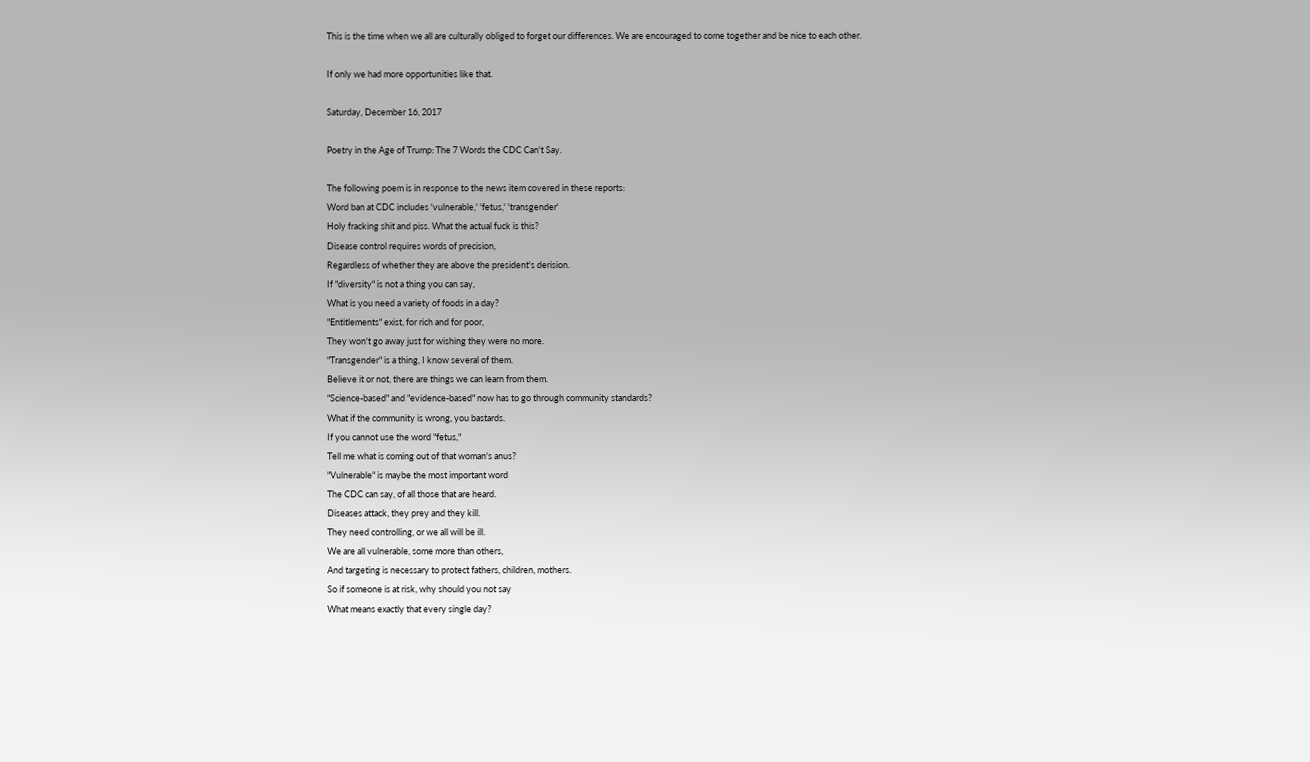This is the time when we all are culturally obliged to forget our differences. We are encouraged to come together and be nice to each other.

If only we had more opportunities like that.

Saturday, December 16, 2017

Poetry in the Age of Trump: The 7 Words the CDC Can't Say.

The following poem is in response to the news item covered in these reports:
Word ban at CDC includes 'vulnerable,' 'fetus,' 'transgender'
Holy fracking shit and piss. What the actual fuck is this?
Disease control requires words of precision,
Regardless of whether they are above the president's derision.
If "diversity" is not a thing you can say,
What is you need a variety of foods in a day?
"Entitlements" exist, for rich and for poor,
They won't go away just for wishing they were no more.
"Transgender" is a thing, I know several of them.
Believe it or not, there are things we can learn from them.
"Science-based" and "evidence-based" now has to go through community standards?
What if the community is wrong, you bastards.
If you cannot use the word "fetus,"
Tell me what is coming out of that woman's anus?
"Vulnerable" is maybe the most important word
The CDC can say, of all those that are heard.
Diseases attack, they prey and they kill.
They need controlling, or we all will be ill.
We are all vulnerable, some more than others,
And targeting is necessary to protect fathers, children, mothers.
So if someone is at risk, why should you not say
What means exactly that every single day?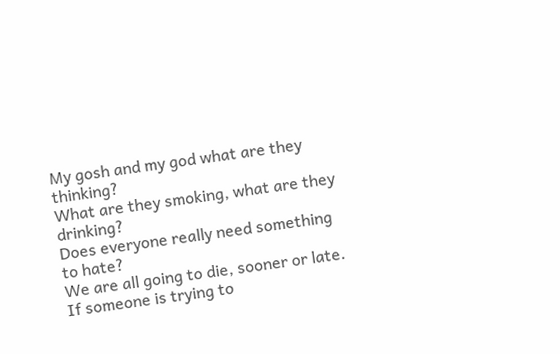My gosh and my god what are they thinking?
What are they smoking, what are they drinking?
Does everyone really need something to hate?
We are all going to die, sooner or late.
If someone is trying to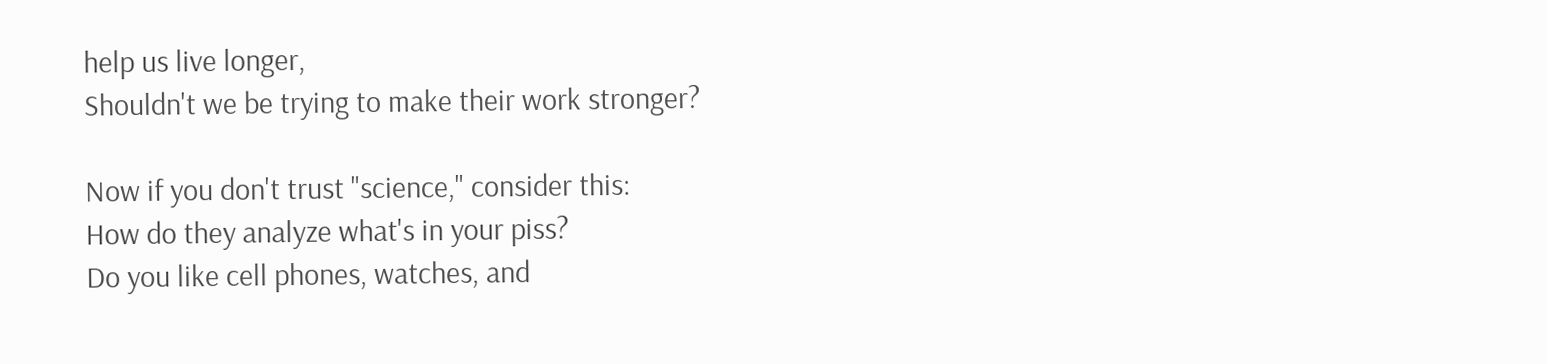help us live longer,
Shouldn't we be trying to make their work stronger?

Now if you don't trust "science," consider this:
How do they analyze what's in your piss?
Do you like cell phones, watches, and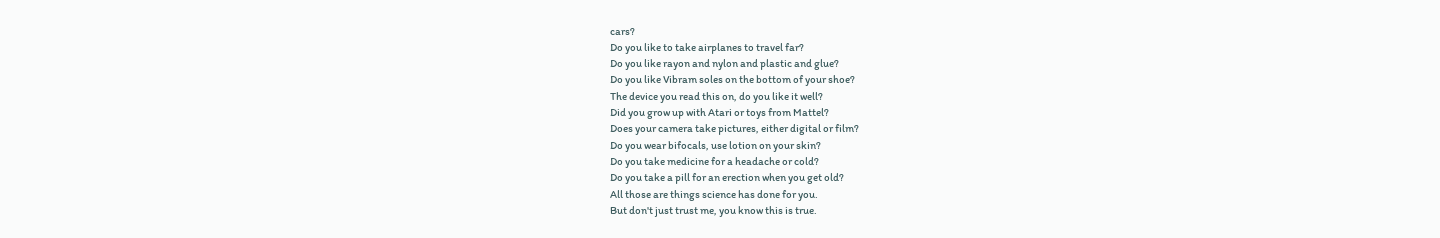cars?
Do you like to take airplanes to travel far?
Do you like rayon and nylon and plastic and glue?
Do you like Vibram soles on the bottom of your shoe?
The device you read this on, do you like it well?
Did you grow up with Atari or toys from Mattel?
Does your camera take pictures, either digital or film?
Do you wear bifocals, use lotion on your skin?
Do you take medicine for a headache or cold?
Do you take a pill for an erection when you get old?
All those are things science has done for you.
But don't just trust me, you know this is true.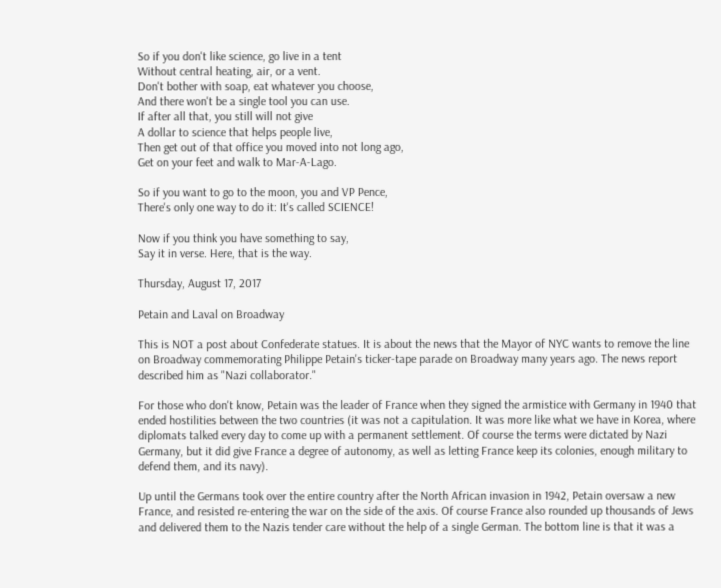So if you don't like science, go live in a tent
Without central heating, air, or a vent.
Don't bother with soap, eat whatever you choose,
And there won't be a single tool you can use.
If after all that, you still will not give
A dollar to science that helps people live,
Then get out of that office you moved into not long ago,
Get on your feet and walk to Mar-A-Lago.

So if you want to go to the moon, you and VP Pence,
There's only one way to do it: It's called SCIENCE!

Now if you think you have something to say,
Say it in verse. Here, that is the way.

Thursday, August 17, 2017

Petain and Laval on Broadway

This is NOT a post about Confederate statues. It is about the news that the Mayor of NYC wants to remove the line on Broadway commemorating Philippe Petain's ticker-tape parade on Broadway many years ago. The news report described him as "Nazi collaborator."

For those who don't know, Petain was the leader of France when they signed the armistice with Germany in 1940 that ended hostilities between the two countries (it was not a capitulation. It was more like what we have in Korea, where diplomats talked every day to come up with a permanent settlement. Of course the terms were dictated by Nazi Germany, but it did give France a degree of autonomy, as well as letting France keep its colonies, enough military to defend them, and its navy).

Up until the Germans took over the entire country after the North African invasion in 1942, Petain oversaw a new France, and resisted re-entering the war on the side of the axis. Of course France also rounded up thousands of Jews and delivered them to the Nazis tender care without the help of a single German. The bottom line is that it was a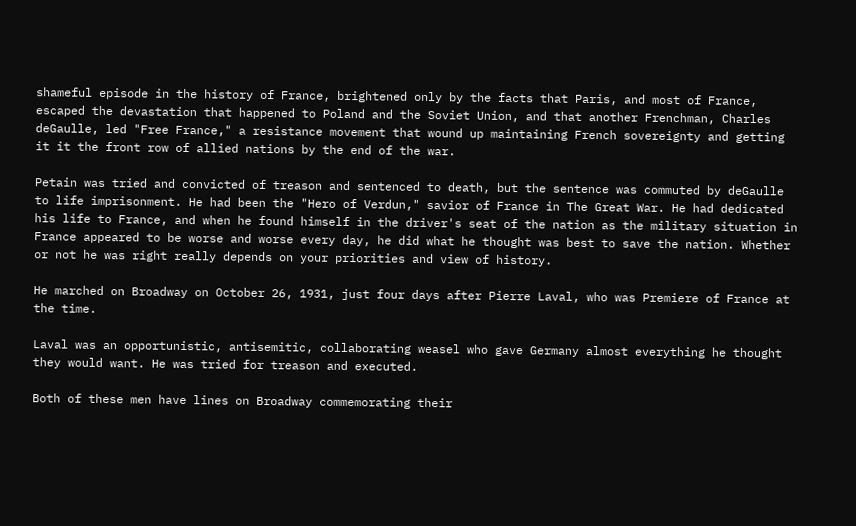shameful episode in the history of France, brightened only by the facts that Paris, and most of France, escaped the devastation that happened to Poland and the Soviet Union, and that another Frenchman, Charles deGaulle, led "Free France," a resistance movement that wound up maintaining French sovereignty and getting it it the front row of allied nations by the end of the war.

Petain was tried and convicted of treason and sentenced to death, but the sentence was commuted by deGaulle to life imprisonment. He had been the "Hero of Verdun," savior of France in The Great War. He had dedicated his life to France, and when he found himself in the driver's seat of the nation as the military situation in France appeared to be worse and worse every day, he did what he thought was best to save the nation. Whether or not he was right really depends on your priorities and view of history.

He marched on Broadway on October 26, 1931, just four days after Pierre Laval, who was Premiere of France at the time.

Laval was an opportunistic, antisemitic, collaborating weasel who gave Germany almost everything he thought they would want. He was tried for treason and executed.

Both of these men have lines on Broadway commemorating their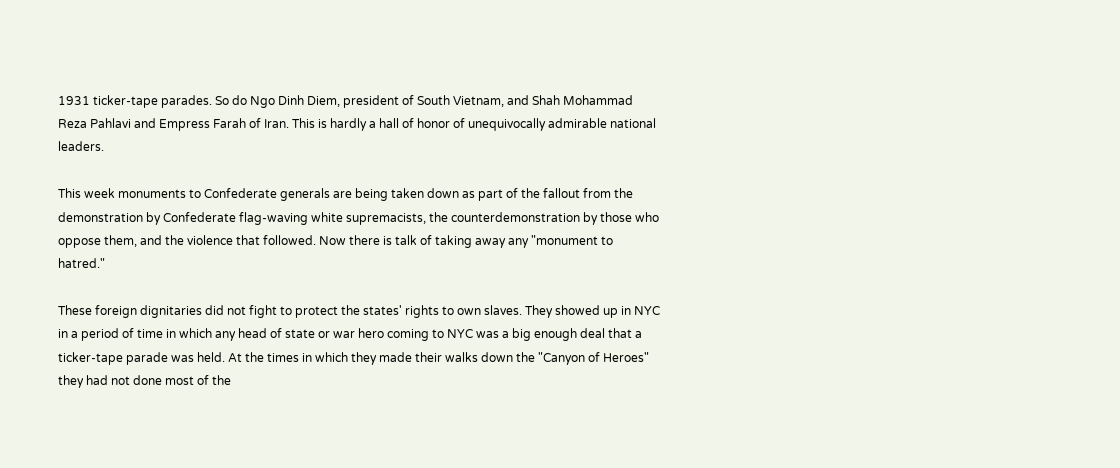1931 ticker-tape parades. So do Ngo Dinh Diem, president of South Vietnam, and Shah Mohammad Reza Pahlavi and Empress Farah of Iran. This is hardly a hall of honor of unequivocally admirable national leaders.

This week monuments to Confederate generals are being taken down as part of the fallout from the demonstration by Confederate flag-waving white supremacists, the counterdemonstration by those who oppose them, and the violence that followed. Now there is talk of taking away any "monument to hatred."

These foreign dignitaries did not fight to protect the states' rights to own slaves. They showed up in NYC in a period of time in which any head of state or war hero coming to NYC was a big enough deal that a ticker-tape parade was held. At the times in which they made their walks down the "Canyon of Heroes" they had not done most of the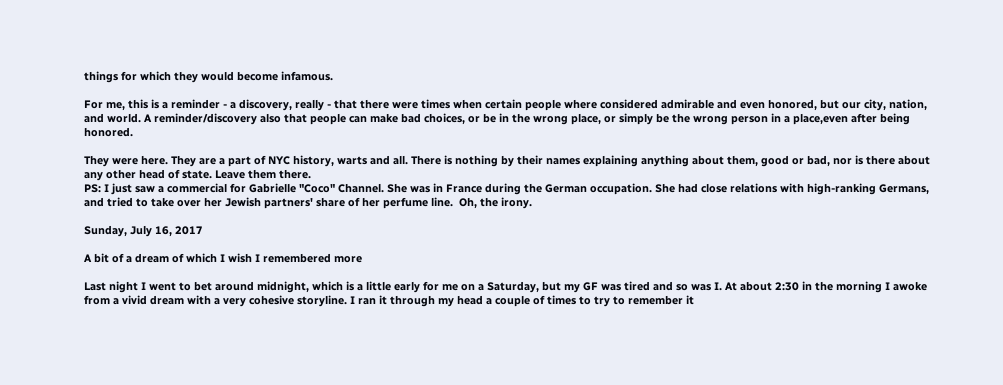things for which they would become infamous.

For me, this is a reminder - a discovery, really - that there were times when certain people where considered admirable and even honored, but our city, nation, and world. A reminder/discovery also that people can make bad choices, or be in the wrong place, or simply be the wrong person in a place,even after being honored.

They were here. They are a part of NYC history, warts and all. There is nothing by their names explaining anything about them, good or bad, nor is there about any other head of state. Leave them there.
PS: I just saw a commercial for Gabrielle "Coco" Channel. She was in France during the German occupation. She had close relations with high-ranking Germans, and tried to take over her Jewish partners' share of her perfume line.  Oh, the irony.

Sunday, July 16, 2017

A bit of a dream of which I wish I remembered more

Last night I went to bet around midnight, which is a little early for me on a Saturday, but my GF was tired and so was I. At about 2:30 in the morning I awoke from a vivid dream with a very cohesive storyline. I ran it through my head a couple of times to try to remember it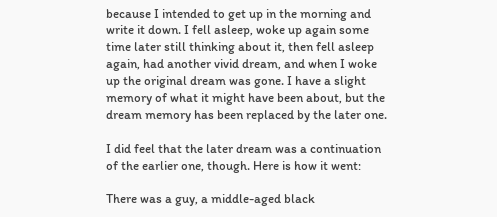because I intended to get up in the morning and write it down. I fell asleep, woke up again some time later still thinking about it, then fell asleep again, had another vivid dream, and when I woke up the original dream was gone. I have a slight memory of what it might have been about, but the dream memory has been replaced by the later one.

I did feel that the later dream was a continuation of the earlier one, though. Here is how it went:

There was a guy, a middle-aged black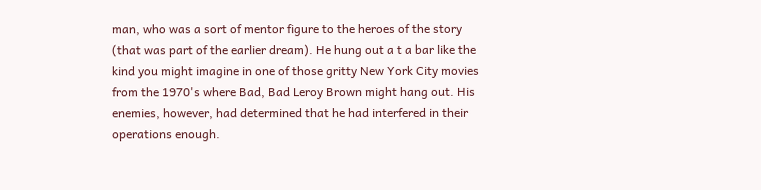man, who was a sort of mentor figure to the heroes of the story (that was part of the earlier dream). He hung out a t a bar like the kind you might imagine in one of those gritty New York City movies from the 1970's where Bad, Bad Leroy Brown might hang out. His enemies, however, had determined that he had interfered in their operations enough.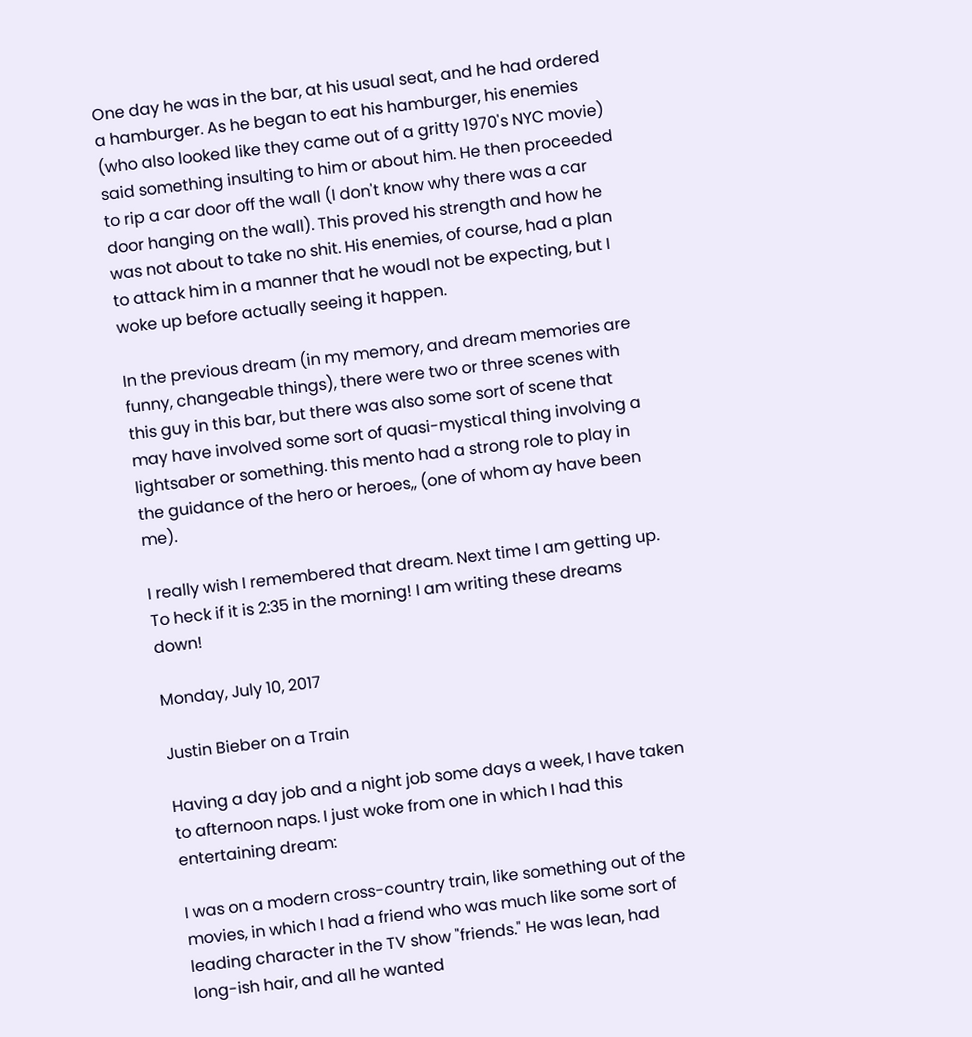One day he was in the bar, at his usual seat, and he had ordered a hamburger. As he began to eat his hamburger, his enemies (who also looked like they came out of a gritty 1970's NYC movie) said something insulting to him or about him. He then proceeded to rip a car door off the wall (I don't know why there was a car door hanging on the wall). This proved his strength and how he was not about to take no shit. His enemies, of course, had a plan to attack him in a manner that he woudl not be expecting, but I woke up before actually seeing it happen.

In the previous dream (in my memory, and dream memories are funny, changeable things), there were two or three scenes with this guy in this bar, but there was also some sort of scene that may have involved some sort of quasi-mystical thing involving a lightsaber or something. this mento had a strong role to play in the guidance of the hero or heroes,, (one of whom ay have been me).

I really wish I remembered that dream. Next time I am getting up. To heck if it is 2:35 in the morning! I am writing these dreams down!

Monday, July 10, 2017

Justin Bieber on a Train

Having a day job and a night job some days a week, I have taken to afternoon naps. I just woke from one in which I had this entertaining dream:

I was on a modern cross-country train, like something out of the movies, in which I had a friend who was much like some sort of leading character in the TV show "friends." He was lean, had long-ish hair, and all he wanted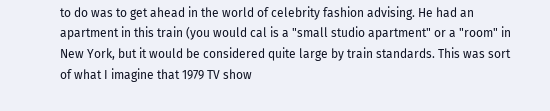to do was to get ahead in the world of celebrity fashion advising. He had an apartment in this train (you would cal is a "small studio apartment" or a "room" in New York, but it would be considered quite large by train standards. This was sort of what I imagine that 1979 TV show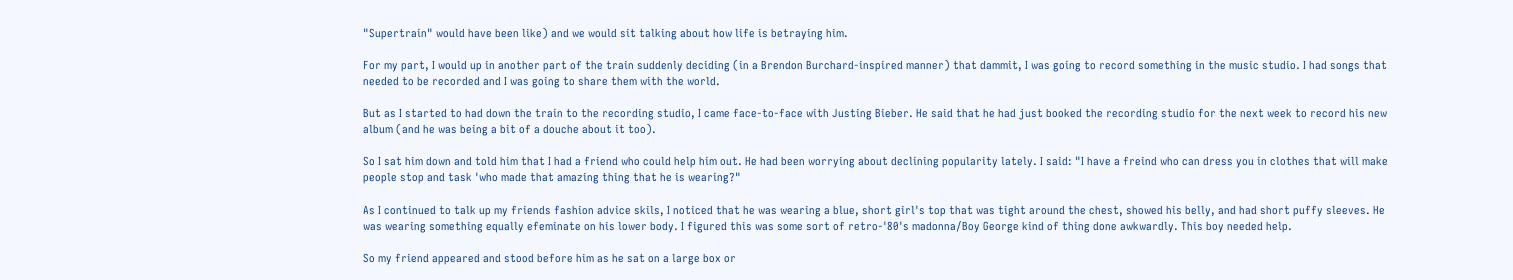"Supertrain" would have been like) and we would sit talking about how life is betraying him.

For my part, I would up in another part of the train suddenly deciding (in a Brendon Burchard-inspired manner) that dammit, I was going to record something in the music studio. I had songs that needed to be recorded and I was going to share them with the world.

But as I started to had down the train to the recording studio, I came face-to-face with Justing Bieber. He said that he had just booked the recording studio for the next week to record his new album (and he was being a bit of a douche about it too).

So I sat him down and told him that I had a friend who could help him out. He had been worrying about declining popularity lately. I said: "I have a freind who can dress you in clothes that will make people stop and task 'who made that amazing thing that he is wearing?"

As I continued to talk up my friends fashion advice skils, I noticed that he was wearing a blue, short girl's top that was tight around the chest, showed his belly, and had short puffy sleeves. He was wearing something equally efeminate on his lower body. I figured this was some sort of retro-'80's madonna/Boy George kind of thing done awkwardly. This boy needed help.

So my friend appeared and stood before him as he sat on a large box or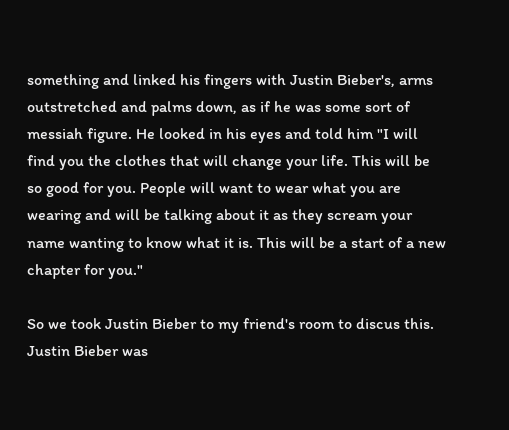something and linked his fingers with Justin Bieber's, arms outstretched and palms down, as if he was some sort of messiah figure. He looked in his eyes and told him "I will find you the clothes that will change your life. This will be so good for you. People will want to wear what you are wearing and will be talking about it as they scream your name wanting to know what it is. This will be a start of a new chapter for you."

So we took Justin Bieber to my friend's room to discus this. Justin Bieber was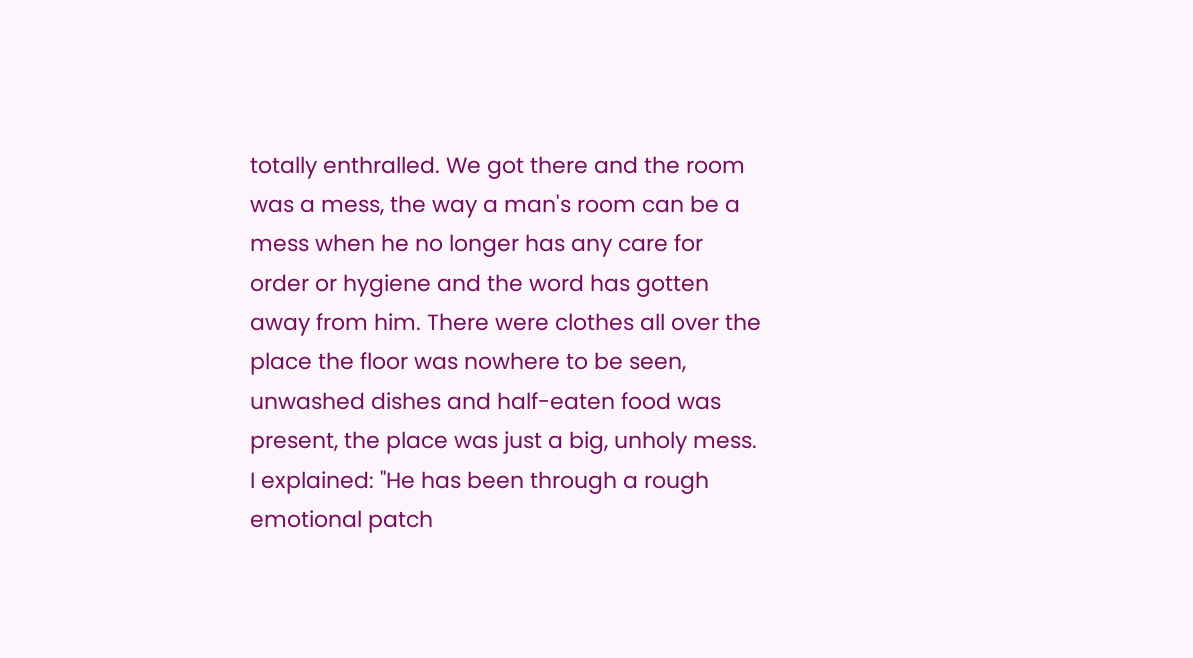totally enthralled. We got there and the room was a mess, the way a man's room can be a mess when he no longer has any care for order or hygiene and the word has gotten away from him. There were clothes all over the place the floor was nowhere to be seen, unwashed dishes and half-eaten food was present, the place was just a big, unholy mess. I explained: "He has been through a rough emotional patch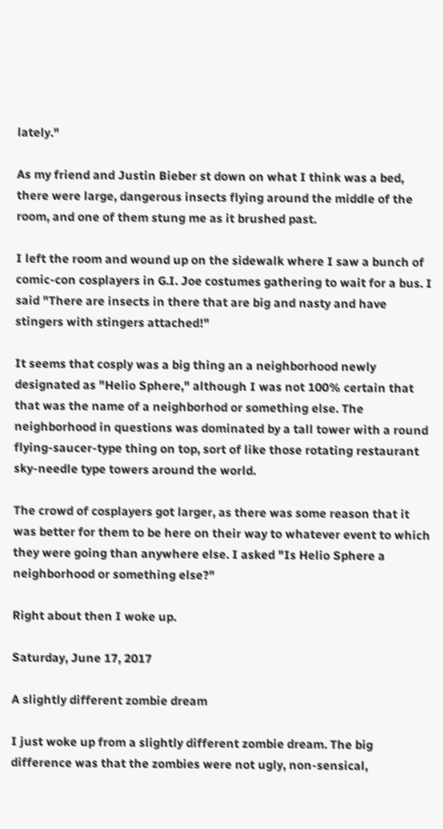lately."

As my friend and Justin Bieber st down on what I think was a bed, there were large, dangerous insects flying around the middle of the room, and one of them stung me as it brushed past.

I left the room and wound up on the sidewalk where I saw a bunch of comic-con cosplayers in G.I. Joe costumes gathering to wait for a bus. I said "There are insects in there that are big and nasty and have stingers with stingers attached!"

It seems that cosply was a big thing an a neighborhood newly designated as "Helio Sphere," although I was not 100% certain that that was the name of a neighborhod or something else. The neighborhood in questions was dominated by a tall tower with a round flying-saucer-type thing on top, sort of like those rotating restaurant sky-needle type towers around the world.

The crowd of cosplayers got larger, as there was some reason that it was better for them to be here on their way to whatever event to which they were going than anywhere else. I asked "Is Helio Sphere a neighborhood or something else?"

Right about then I woke up.

Saturday, June 17, 2017

A slightly different zombie dream

I just woke up from a slightly different zombie dream. The big difference was that the zombies were not ugly, non-sensical,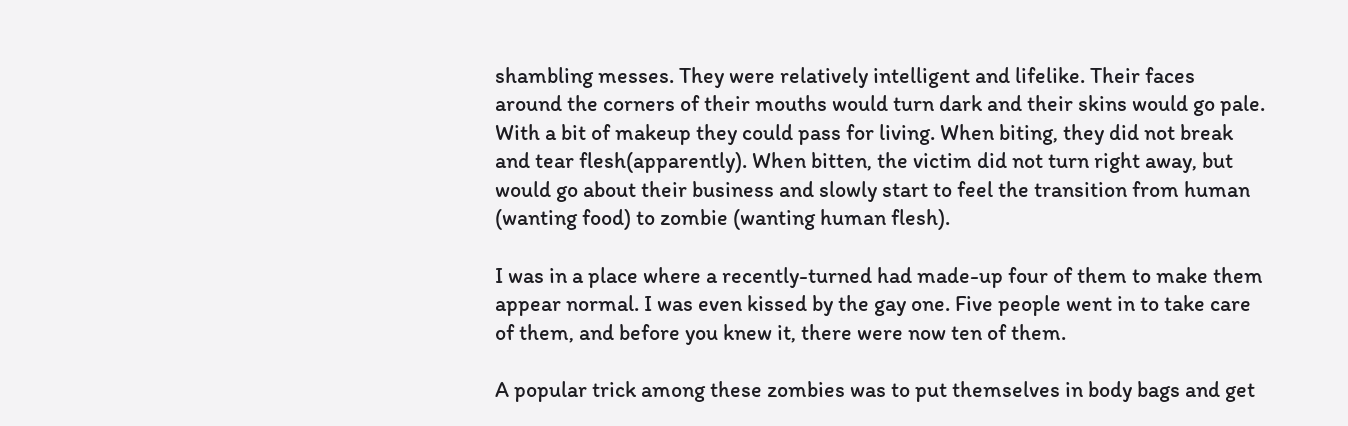shambling messes. They were relatively intelligent and lifelike. Their faces around the corners of their mouths would turn dark and their skins would go pale. With a bit of makeup they could pass for living. When biting, they did not break and tear flesh(apparently). When bitten, the victim did not turn right away, but would go about their business and slowly start to feel the transition from human (wanting food) to zombie (wanting human flesh).

I was in a place where a recently-turned had made-up four of them to make them appear normal. I was even kissed by the gay one. Five people went in to take care of them, and before you knew it, there were now ten of them.

A popular trick among these zombies was to put themselves in body bags and get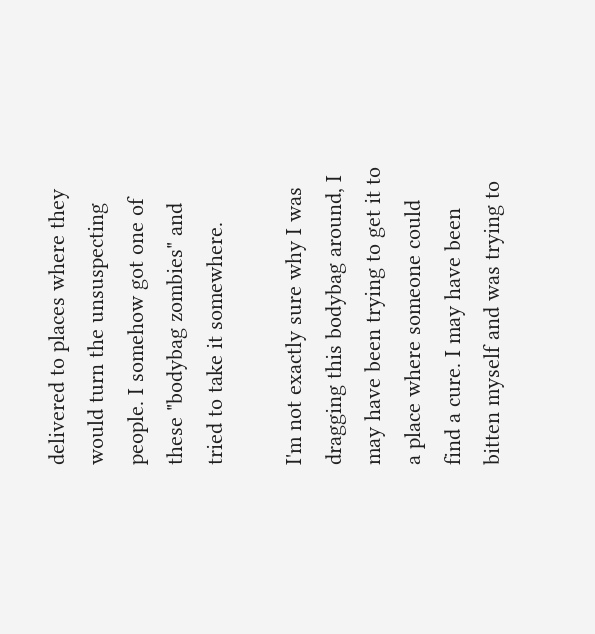delivered to places where they would turn the unsuspecting people. I somehow got one of these "bodybag zombies" and tried to take it somewhere.

I'm not exactly sure why I was dragging this bodybag around, I may have been trying to get it to a place where someone could find a cure. I may have been bitten myself and was trying to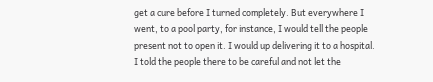get a cure before I turned completely. But everywhere I went, to a pool party, for instance, I would tell the people present not to open it. I would up delivering it to a hospital. I told the people there to be careful and not let the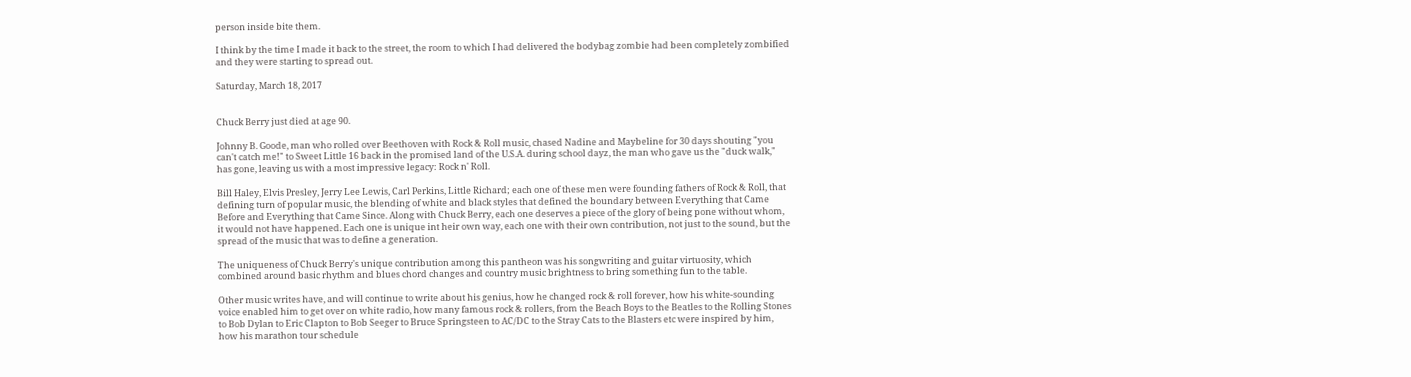person inside bite them.

I think by the time I made it back to the street, the room to which I had delivered the bodybag zombie had been completely zombified and they were starting to spread out.

Saturday, March 18, 2017


Chuck Berry just died at age 90.

Johnny B. Goode, man who rolled over Beethoven with Rock & Roll music, chased Nadine and Maybeline for 30 days shouting "you can't catch me!" to Sweet Little 16 back in the promised land of the U.S.A. during school dayz, the man who gave us the "duck walk," has gone, leaving us with a most impressive legacy: Rock n' Roll.

Bill Haley, Elvis Presley, Jerry Lee Lewis, Carl Perkins, Little Richard; each one of these men were founding fathers of Rock & Roll, that defining turn of popular music, the blending of white and black styles that defined the boundary between Everything that Came Before and Everything that Came Since. Along with Chuck Berry, each one deserves a piece of the glory of being pone without whom, it would not have happened. Each one is unique int heir own way, each one with their own contribution, not just to the sound, but the spread of the music that was to define a generation.

The uniqueness of Chuck Berry's unique contribution among this pantheon was his songwriting and guitar virtuosity, which combined around basic rhythm and blues chord changes and country music brightness to bring something fun to the table.

Other music writes have, and will continue to write about his genius, how he changed rock & roll forever, how his white-sounding voice enabled him to get over on white radio, how many famous rock & rollers, from the Beach Boys to the Beatles to the Rolling Stones to Bob Dylan to Eric Clapton to Bob Seeger to Bruce Springsteen to AC/DC to the Stray Cats to the Blasters etc were inspired by him, how his marathon tour schedule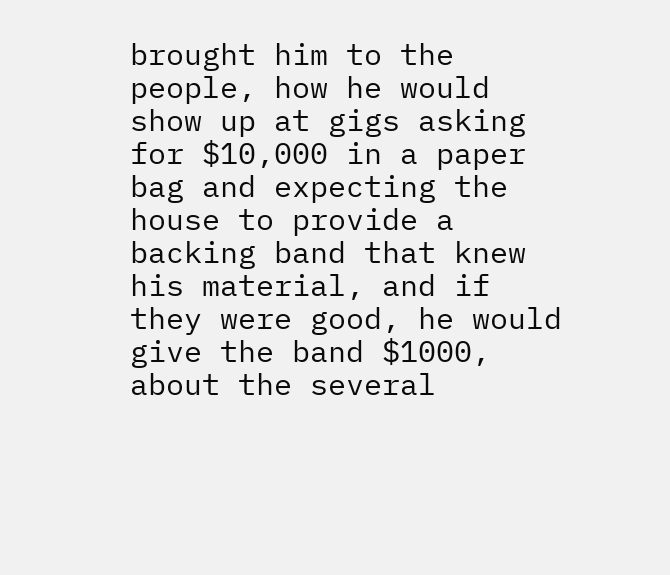brought him to the people, how he would show up at gigs asking for $10,000 in a paper bag and expecting the house to provide a backing band that knew his material, and if they were good, he would give the band $1000, about the several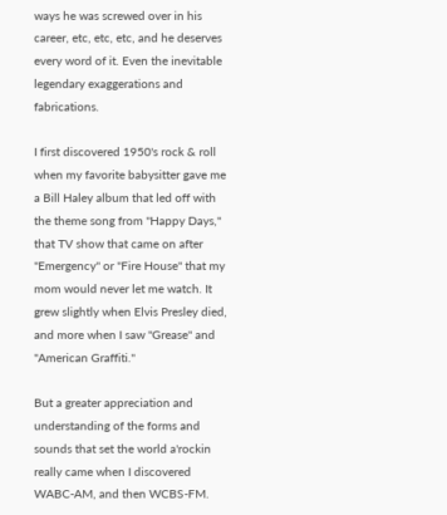ways he was screwed over in his career, etc, etc, etc, and he deserves every word of it. Even the inevitable legendary exaggerations and fabrications.

I first discovered 1950's rock & roll when my favorite babysitter gave me a Bill Haley album that led off with the theme song from "Happy Days," that TV show that came on after "Emergency" or "Fire House" that my mom would never let me watch. It grew slightly when Elvis Presley died, and more when I saw "Grease" and "American Graffiti."

But a greater appreciation and understanding of the forms and sounds that set the world a'rockin really came when I discovered WABC-AM, and then WCBS-FM.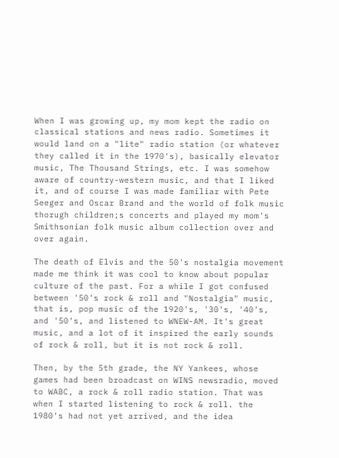When I was growing up, my mom kept the radio on classical stations and news radio. Sometimes it would land on a "lite" radio station (or whatever they called it in the 1970's), basically elevator music, The Thousand Strings, etc. I was somehow aware of country-western music, and that I liked it, and of course I was made familiar with Pete Seeger and Oscar Brand and the world of folk music thorugh children;s concerts and played my mom's Smithsonian folk music album collection over and over again.

The death of Elvis and the 50's nostalgia movement made me think it was cool to know about popular culture of the past. For a while I got confused between '50's rock & roll and "Nostalgia" music, that is, pop music of the 1920's, '30's, '40's, and '50's, and listened to WNEW-AM. It's great music, and a lot of it inspired the early sounds of rock & roll, but it is not rock & roll.

Then, by the 5th grade, the NY Yankees, whose games had been broadcast on WINS newsradio, moved to WABC, a rock & roll radio station. That was when I started listening to rock & roll. the 1980's had not yet arrived, and the idea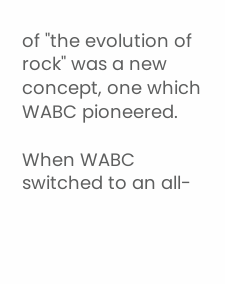of "the evolution of rock" was a new concept, one which WABC pioneered.

When WABC switched to an all-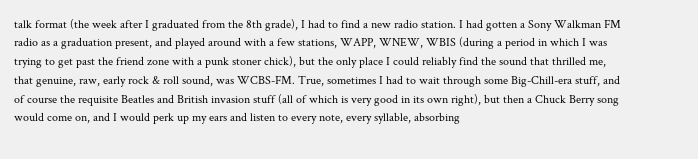talk format (the week after I graduated from the 8th grade), I had to find a new radio station. I had gotten a Sony Walkman FM radio as a graduation present, and played around with a few stations, WAPP, WNEW, WBIS (during a period in which I was trying to get past the friend zone with a punk stoner chick), but the only place I could reliably find the sound that thrilled me, that genuine, raw, early rock & roll sound, was WCBS-FM. True, sometimes I had to wait through some Big-Chill-era stuff, and of course the requisite Beatles and British invasion stuff (all of which is very good in its own right), but then a Chuck Berry song would come on, and I would perk up my ears and listen to every note, every syllable, absorbing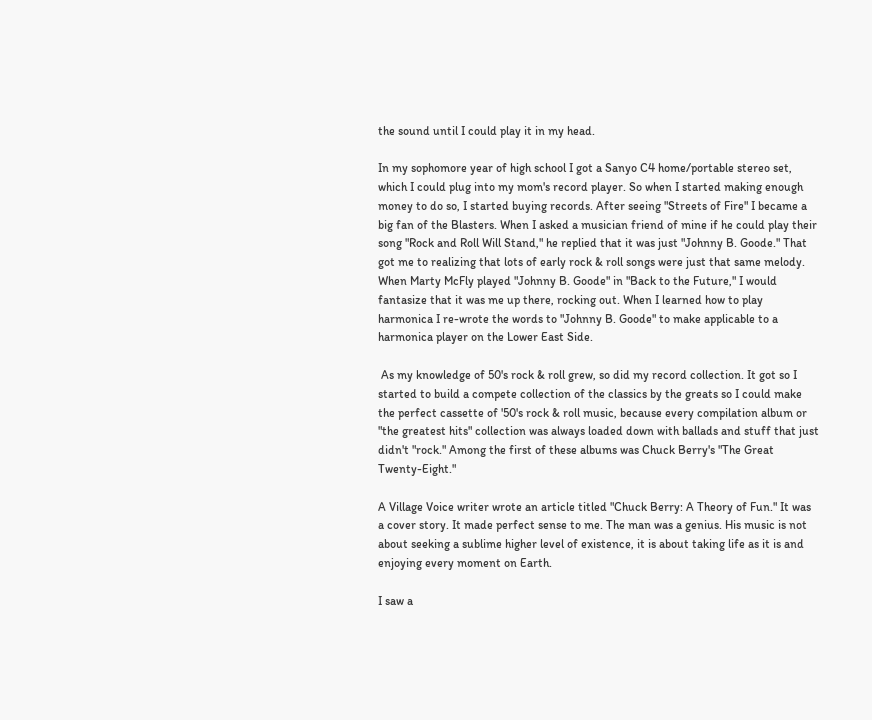the sound until I could play it in my head.

In my sophomore year of high school I got a Sanyo C4 home/portable stereo set, which I could plug into my mom's record player. So when I started making enough money to do so, I started buying records. After seeing "Streets of Fire" I became a big fan of the Blasters. When I asked a musician friend of mine if he could play their song "Rock and Roll Will Stand," he replied that it was just "Johnny B. Goode." That got me to realizing that lots of early rock & roll songs were just that same melody. When Marty McFly played "Johnny B. Goode" in "Back to the Future," I would fantasize that it was me up there, rocking out. When I learned how to play harmonica I re-wrote the words to "Johnny B. Goode" to make applicable to a harmonica player on the Lower East Side.

 As my knowledge of 50's rock & roll grew, so did my record collection. It got so I started to build a compete collection of the classics by the greats so I could make the perfect cassette of '50's rock & roll music, because every compilation album or "the greatest hits" collection was always loaded down with ballads and stuff that just didn't "rock." Among the first of these albums was Chuck Berry's "The Great Twenty-Eight."

A Village Voice writer wrote an article titled "Chuck Berry: A Theory of Fun." It was a cover story. It made perfect sense to me. The man was a genius. His music is not about seeking a sublime higher level of existence, it is about taking life as it is and enjoying every moment on Earth.

I saw a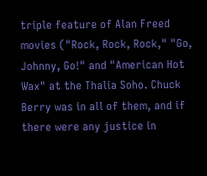triple feature of Alan Freed movies ("Rock, Rock, Rock," "Go, Johnny, Go!" and "American Hot Wax" at the Thalia Soho. Chuck Berry was in all of them, and if there were any justice in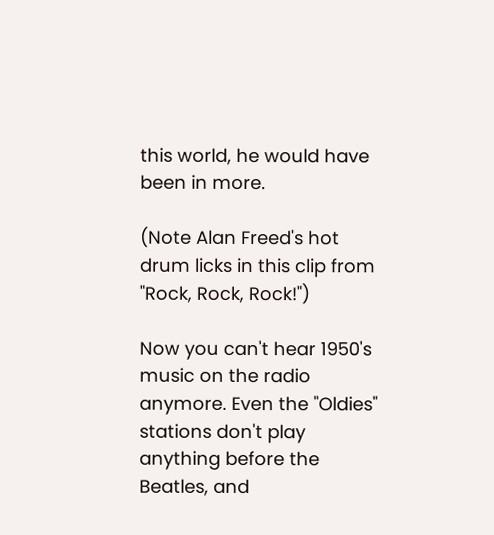this world, he would have been in more.

(Note Alan Freed's hot drum licks in this clip from "Rock, Rock, Rock!")

Now you can't hear 1950's music on the radio anymore. Even the "Oldies" stations don't play anything before the Beatles, and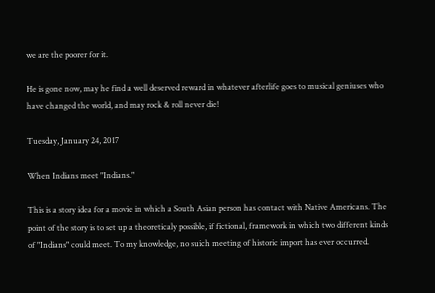we are the poorer for it.

He is gone now, may he find a well deserved reward in whatever afterlife goes to musical geniuses who have changed the world, and may rock & roll never die!

Tuesday, January 24, 2017

When Indians meet "Indians."

This is a story idea for a movie in which a South Asian person has contact with Native Americans. The point of the story is to set up a theoreticaly possible, if fictional, framework in which two different kinds of "Indians" could meet. To my knowledge, no suich meeting of historic import has ever occurred.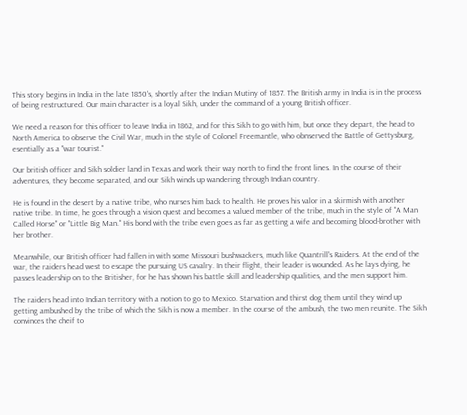This story begins in India in the late 1850's, shortly after the Indian Mutiny of 1857. The British army in India is in the process of being restructured. Our main character is a loyal Sikh, under the command of a young British officer.

We need a reason for this officer to leave India in 1862, and for this Sikh to go with him, but once they depart, the head to North America to observe the Civil War, much in the style of Colonel Freemantle, who obnserved the Battle of Gettysburg, esentially as a "war tourist."

Our british officer and Sikh soldier land in Texas and work their way north to find the front lines. In the course of their adventures, they become separated, and our Sikh winds up wandering through Indian country.

He is found in the desert by a native tribe, who nurses him back to health. He proves his valor in a skirmish with another native tribe. In time, he goes through a vision quest and becomes a valued member of the tribe, much in the style of "A Man Called Horse" or "Little Big Man." His bond with the tribe even goes as far as getting a wife and becoming blood-brother with her brother.

Meanwhile, our British officer had fallen in with some Missouri bushwackers, much like Quantrill's Raiders. At the end of the war, the raiders head west to escape the pursuing US cavalry. In their flight, their leader is wounded. As he lays dying, he passes leadership on to the Britisher, for he has shown his battle skill and leadership qualities, and the men support him.

The raiders head into Indian territory with a notion to go to Mexico. Starvation and thirst dog them until they wind up getting ambushed by the tribe of which the Sikh is now a member. In the course of the ambush, the two men reunite. The Sikh convinces the cheif to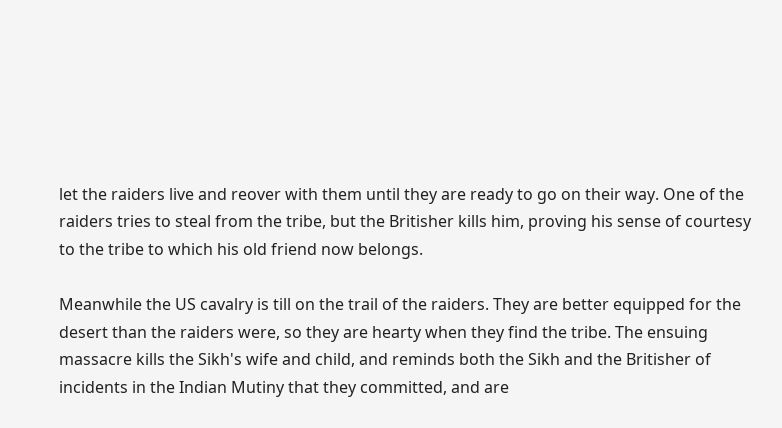let the raiders live and reover with them until they are ready to go on their way. One of the raiders tries to steal from the tribe, but the Britisher kills him, proving his sense of courtesy to the tribe to which his old friend now belongs.

Meanwhile the US cavalry is till on the trail of the raiders. They are better equipped for the desert than the raiders were, so they are hearty when they find the tribe. The ensuing massacre kills the Sikh's wife and child, and reminds both the Sikh and the Britisher of incidents in the Indian Mutiny that they committed, and are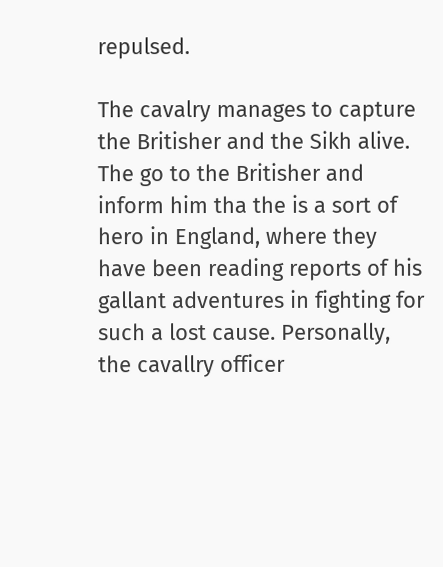repulsed.

The cavalry manages to capture the Britisher and the Sikh alive. The go to the Britisher and inform him tha the is a sort of hero in England, where they have been reading reports of his gallant adventures in fighting for such a lost cause. Personally, the cavallry officer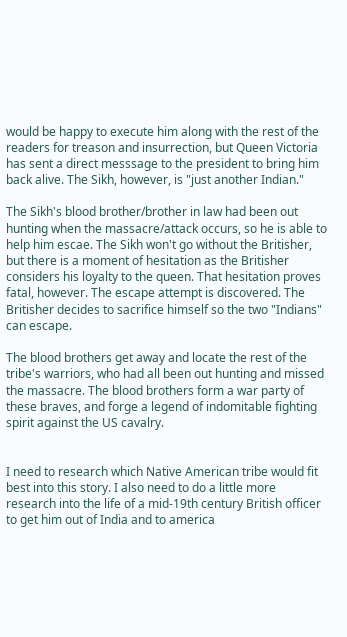would be happy to execute him along with the rest of the readers for treason and insurrection, but Queen Victoria has sent a direct messsage to the president to bring him back alive. The Sikh, however, is "just another Indian."

The Sikh's blood brother/brother in law had been out hunting when the massacre/attack occurs, so he is able to help him escae. The Sikh won't go without the Britisher, but there is a moment of hesitation as the Britisher considers his loyalty to the queen. That hesitation proves fatal, however. The escape attempt is discovered. The Britisher decides to sacrifice himself so the two "Indians" can escape.

The blood brothers get away and locate the rest of the tribe's warriors, who had all been out hunting and missed the massacre. The blood brothers form a war party of these braves, and forge a legend of indomitable fighting spirit against the US cavalry.


I need to research which Native American tribe would fit best into this story. I also need to do a little more research into the life of a mid-19th century British officer to get him out of India and to america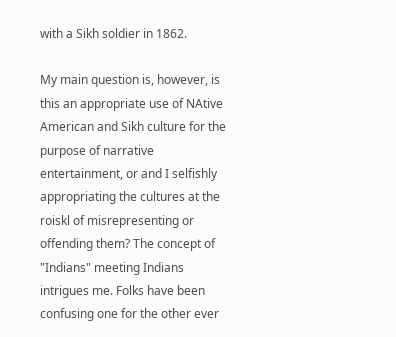with a Sikh soldier in 1862.

My main question is, however, is this an appropriate use of NAtive American and Sikh culture for the purpose of narrative entertainment, or and I selfishly appropriating the cultures at the roiskl of misrepresenting or offending them? The concept of "Indians" meeting Indians intrigues me. Folks have been confusing one for the other ever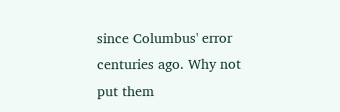since Columbus' error centuries ago. Why not put them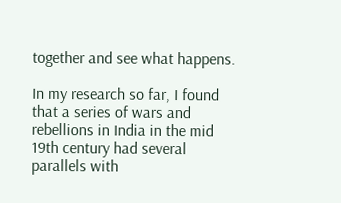together and see what happens.

In my research so far, I found that a series of wars and rebellions in India in the mid 19th century had several parallels with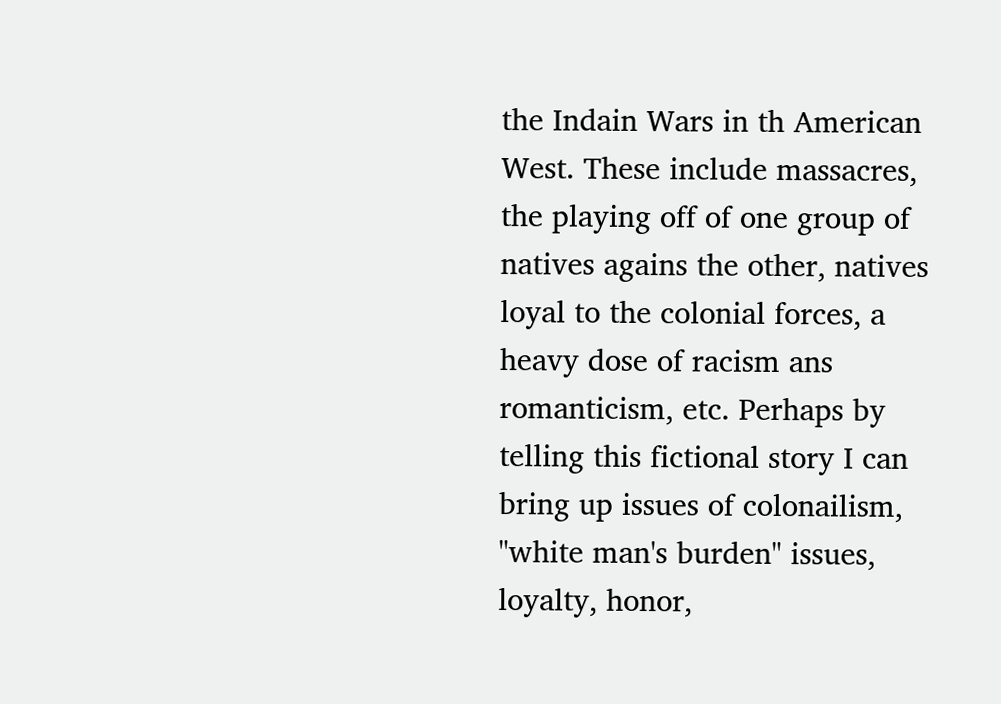the Indain Wars in th American West. These include massacres, the playing off of one group of natives agains the other, natives loyal to the colonial forces, a heavy dose of racism ans romanticism, etc. Perhaps by telling this fictional story I can bring up issues of colonailism, "white man's burden" issues, loyalty, honor,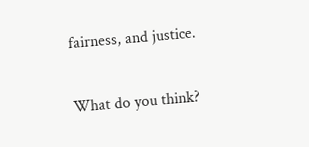fairness, and justice.

What do you think?